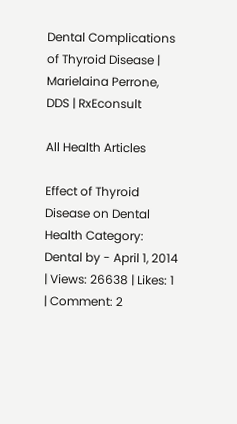Dental Complications of Thyroid Disease | Marielaina Perrone, DDS | RxEconsult

All Health Articles

Effect of Thyroid Disease on Dental Health Category: Dental by - April 1, 2014 | Views: 26638 | Likes: 1 | Comment: 2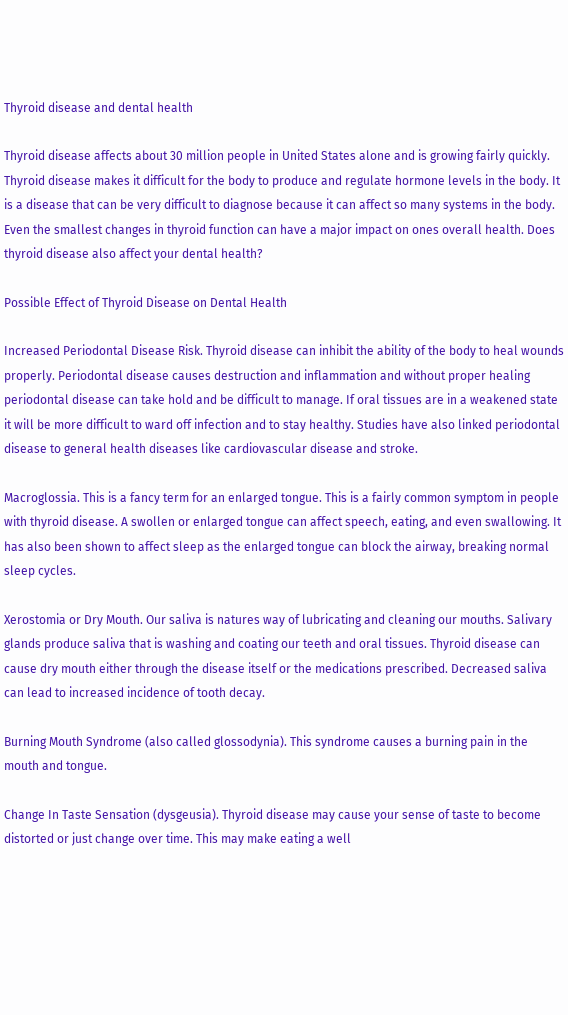Thyroid disease and dental health

Thyroid disease affects about 30 million people in United States alone and is growing fairly quickly. Thyroid disease makes it difficult for the body to produce and regulate hormone levels in the body. It is a disease that can be very difficult to diagnose because it can affect so many systems in the body. Even the smallest changes in thyroid function can have a major impact on ones overall health. Does thyroid disease also affect your dental health?

Possible Effect of Thyroid Disease on Dental Health

Increased Periodontal Disease Risk. Thyroid disease can inhibit the ability of the body to heal wounds properly. Periodontal disease causes destruction and inflammation and without proper healing periodontal disease can take hold and be difficult to manage. If oral tissues are in a weakened state it will be more difficult to ward off infection and to stay healthy. Studies have also linked periodontal disease to general health diseases like cardiovascular disease and stroke.

Macroglossia. This is a fancy term for an enlarged tongue. This is a fairly common symptom in people with thyroid disease. A swollen or enlarged tongue can affect speech, eating, and even swallowing. It has also been shown to affect sleep as the enlarged tongue can block the airway, breaking normal sleep cycles.

Xerostomia or Dry Mouth. Our saliva is natures way of lubricating and cleaning our mouths. Salivary glands produce saliva that is washing and coating our teeth and oral tissues. Thyroid disease can cause dry mouth either through the disease itself or the medications prescribed. Decreased saliva can lead to increased incidence of tooth decay.

Burning Mouth Syndrome (also called glossodynia). This syndrome causes a burning pain in the mouth and tongue.

Change In Taste Sensation (dysgeusia). Thyroid disease may cause your sense of taste to become distorted or just change over time. This may make eating a well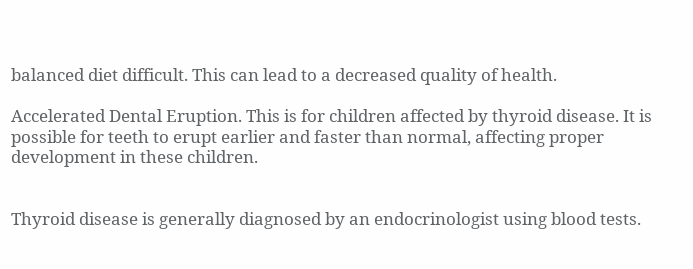balanced diet difficult. This can lead to a decreased quality of health.

Accelerated Dental Eruption. This is for children affected by thyroid disease. It is possible for teeth to erupt earlier and faster than normal, affecting proper development in these children.


Thyroid disease is generally diagnosed by an endocrinologist using blood tests.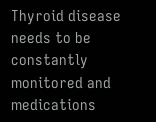Thyroid disease needs to be constantly monitored and medications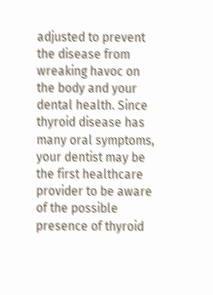adjusted to prevent the disease from wreaking havoc on the body and your dental health. Since thyroid disease has many oral symptoms, your dentist may be the first healthcare provider to be aware of the possible presence of thyroid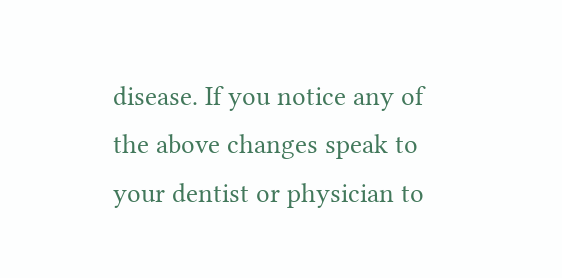disease. If you notice any of the above changes speak to your dentist or physician to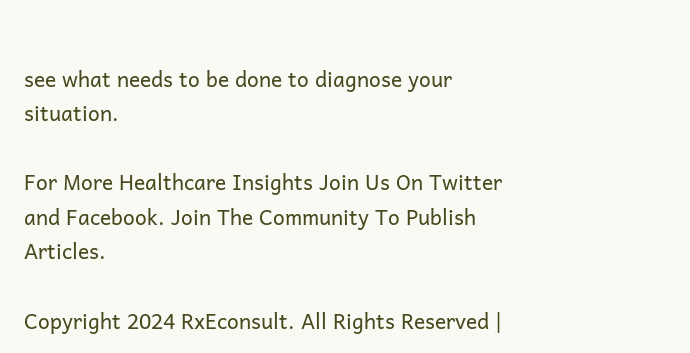see what needs to be done to diagnose your situation.

For More Healthcare Insights Join Us On Twitter
and Facebook. Join The Community To Publish Articles.

Copyright 2024 RxEconsult. All Rights Reserved |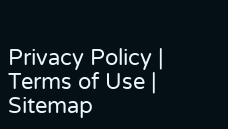Privacy Policy | Terms of Use | Sitemap